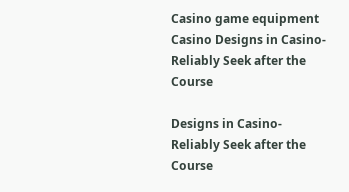Casino game equipment Casino Designs in Casino- Reliably Seek after the Course

Designs in Casino- Reliably Seek after the Course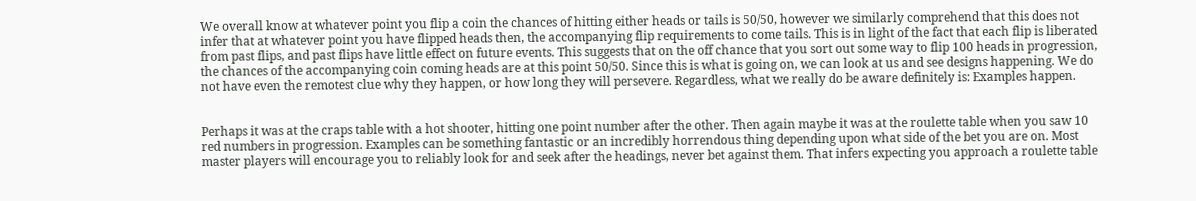We overall know at whatever point you flip a coin the chances of hitting either heads or tails is 50/50, however we similarly comprehend that this does not infer that at whatever point you have flipped heads then, the accompanying flip requirements to come tails. This is in light of the fact that each flip is liberated from past flips, and past flips have little effect on future events. This suggests that on the off chance that you sort out some way to flip 100 heads in progression, the chances of the accompanying coin coming heads are at this point 50/50. Since this is what is going on, we can look at us and see designs happening. We do not have even the remotest clue why they happen, or how long they will persevere. Regardless, what we really do be aware definitely is: Examples happen.


Perhaps it was at the craps table with a hot shooter, hitting one point number after the other. Then again maybe it was at the roulette table when you saw 10 red numbers in progression. Examples can be something fantastic or an incredibly horrendous thing depending upon what side of the bet you are on. Most master players will encourage you to reliably look for and seek after the headings, never bet against them. That infers expecting you approach a roulette table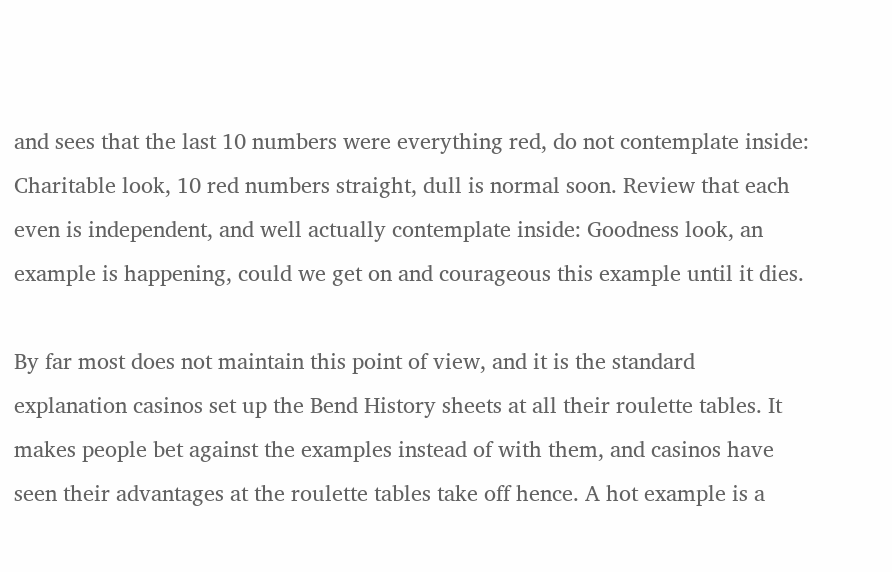and sees that the last 10 numbers were everything red, do not contemplate inside: Charitable look, 10 red numbers straight, dull is normal soon. Review that each even is independent, and well actually contemplate inside: Goodness look, an example is happening, could we get on and courageous this example until it dies.

By far most does not maintain this point of view, and it is the standard explanation casinos set up the Bend History sheets at all their roulette tables. It makes people bet against the examples instead of with them, and casinos have seen their advantages at the roulette tables take off hence. A hot example is a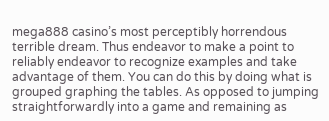mega888 casino’s most perceptibly horrendous terrible dream. Thus endeavor to make a point to reliably endeavor to recognize examples and take advantage of them. You can do this by doing what is grouped graphing the tables. As opposed to jumping straightforwardly into a game and remaining as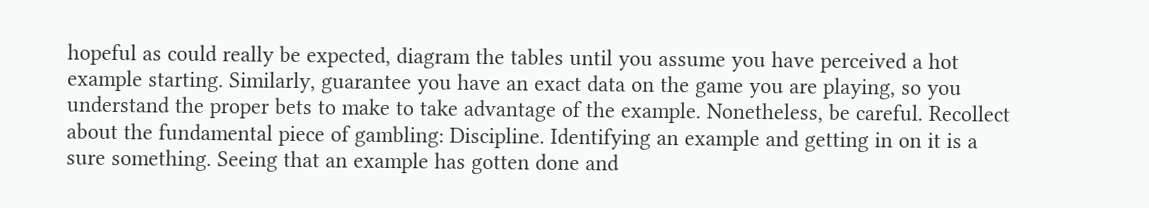hopeful as could really be expected, diagram the tables until you assume you have perceived a hot example starting. Similarly, guarantee you have an exact data on the game you are playing, so you understand the proper bets to make to take advantage of the example. Nonetheless, be careful. Recollect about the fundamental piece of gambling: Discipline. Identifying an example and getting in on it is a sure something. Seeing that an example has gotten done and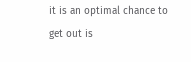it is an optimal chance to get out is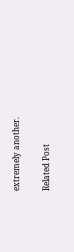extremely another.

Related Post